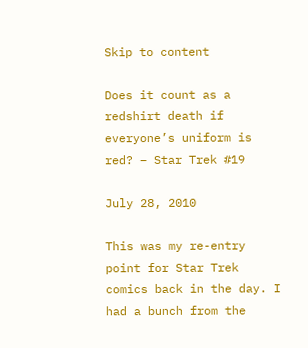Skip to content

Does it count as a redshirt death if everyone’s uniform is red? – Star Trek #19

July 28, 2010

This was my re-entry point for Star Trek comics back in the day. I had a bunch from the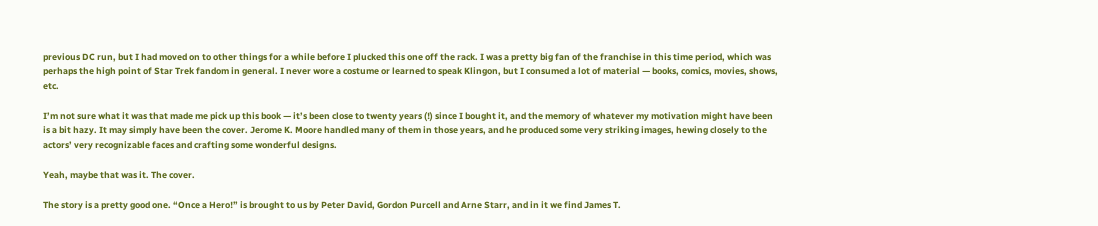previous DC run, but I had moved on to other things for a while before I plucked this one off the rack. I was a pretty big fan of the franchise in this time period, which was perhaps the high point of Star Trek fandom in general. I never wore a costume or learned to speak Klingon, but I consumed a lot of material — books, comics, movies, shows, etc.

I’m not sure what it was that made me pick up this book — it’s been close to twenty years (!) since I bought it, and the memory of whatever my motivation might have been is a bit hazy. It may simply have been the cover. Jerome K. Moore handled many of them in those years, and he produced some very striking images, hewing closely to the actors’ very recognizable faces and crafting some wonderful designs.

Yeah, maybe that was it. The cover.

The story is a pretty good one. “Once a Hero!” is brought to us by Peter David, Gordon Purcell and Arne Starr, and in it we find James T.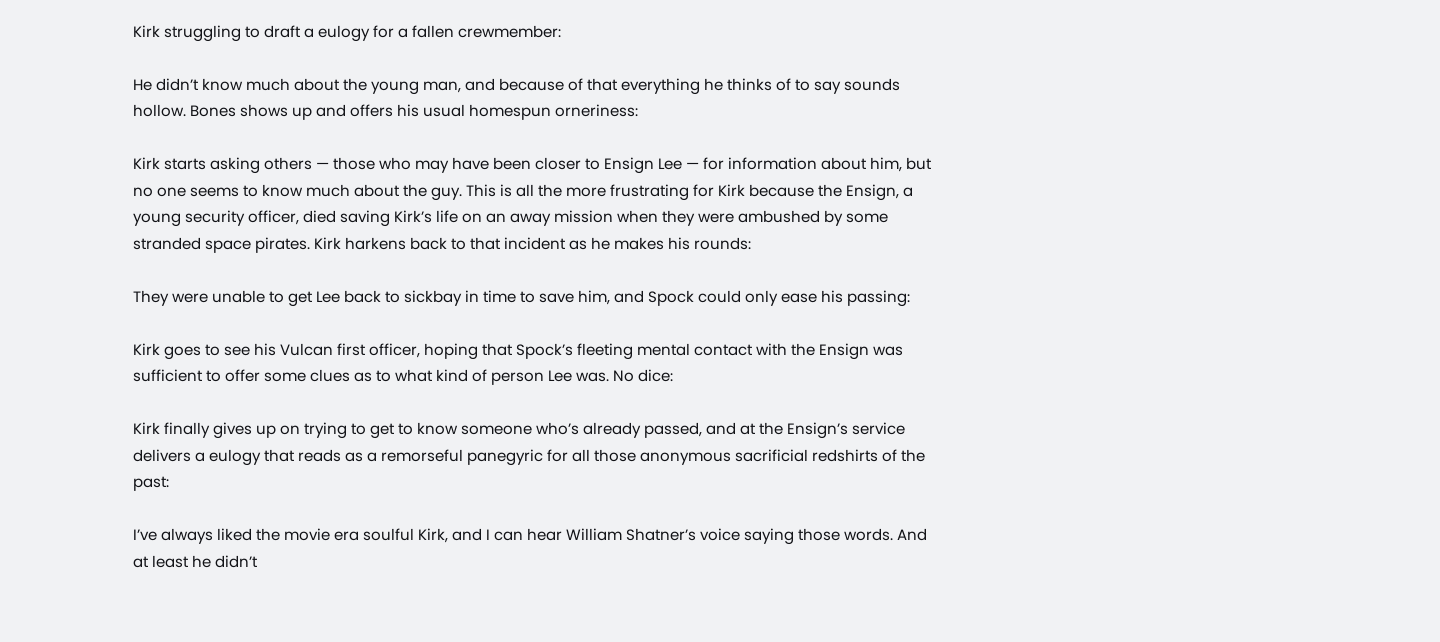Kirk struggling to draft a eulogy for a fallen crewmember:

He didn’t know much about the young man, and because of that everything he thinks of to say sounds hollow. Bones shows up and offers his usual homespun orneriness:

Kirk starts asking others — those who may have been closer to Ensign Lee — for information about him, but no one seems to know much about the guy. This is all the more frustrating for Kirk because the Ensign, a young security officer, died saving Kirk’s life on an away mission when they were ambushed by some stranded space pirates. Kirk harkens back to that incident as he makes his rounds:

They were unable to get Lee back to sickbay in time to save him, and Spock could only ease his passing:

Kirk goes to see his Vulcan first officer, hoping that Spock’s fleeting mental contact with the Ensign was sufficient to offer some clues as to what kind of person Lee was. No dice:

Kirk finally gives up on trying to get to know someone who’s already passed, and at the Ensign’s service delivers a eulogy that reads as a remorseful panegyric for all those anonymous sacrificial redshirts of the past:

I’ve always liked the movie era soulful Kirk, and I can hear William Shatner’s voice saying those words. And at least he didn’t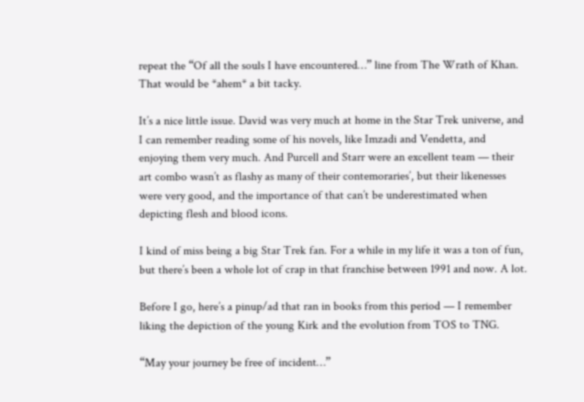repeat the “Of all the souls I have encountered…” line from The Wrath of Khan. That would be *ahem* a bit tacky.

It’s a nice little issue. David was very much at home in the Star Trek universe, and I can remember reading some of his novels, like Imzadi and Vendetta, and enjoying them very much. And Purcell and Starr were an excellent team — their art combo wasn’t as flashy as many of their contemoraries’, but their likenesses were very good, and the importance of that can’t be underestimated when depicting flesh and blood icons.

I kind of miss being a big Star Trek fan. For a while in my life it was a ton of fun, but there’s been a whole lot of crap in that franchise between 1991 and now. A lot.

Before I go, here’s a pinup/ad that ran in books from this period — I remember liking the depiction of the young Kirk and the evolution from TOS to TNG.

“May your journey be free of incident…”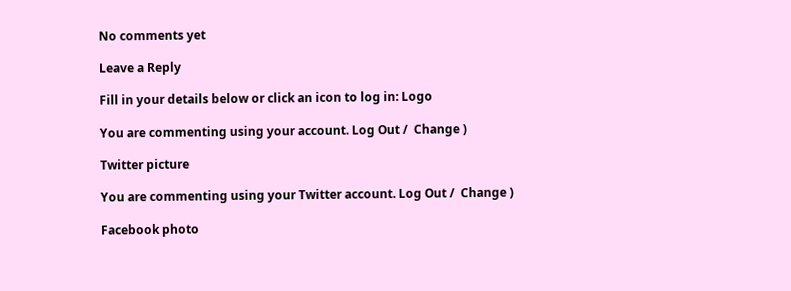No comments yet

Leave a Reply

Fill in your details below or click an icon to log in: Logo

You are commenting using your account. Log Out /  Change )

Twitter picture

You are commenting using your Twitter account. Log Out /  Change )

Facebook photo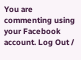You are commenting using your Facebook account. Log Out /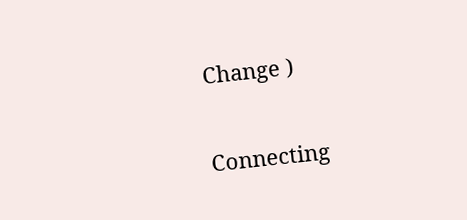Change )

Connecting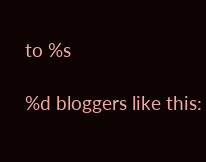to %s

%d bloggers like this: